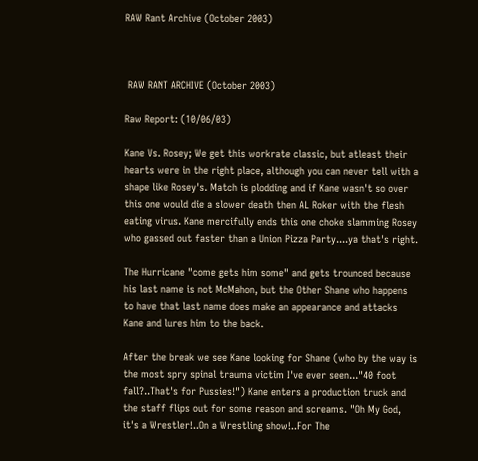RAW Rant Archive (October 2003)



 RAW RANT ARCHIVE (October 2003)

Raw Report: (10/06/03)

Kane Vs. Rosey; We get this workrate classic, but atleast their hearts were in the right place, although you can never tell with a shape like Rosey's. Match is plodding and if Kane wasn't so over this one would die a slower death then AL Roker with the flesh eating virus. Kane mercifully ends this one choke slamming Rosey who gassed out faster than a Union Pizza Party....ya that's right.

The Hurricane "come gets him some" and gets trounced because his last name is not McMahon, but the Other Shane who happens to have that last name does make an appearance and attacks Kane and lures him to the back.

After the break we see Kane looking for Shane (who by the way is the most spry spinal trauma victim I've ever seen..."40 foot fall?..That's for Pussies!") Kane enters a production truck and the staff flips out for some reason and screams. "Oh My God, it's a Wrestler!..On a Wrestling show!..For The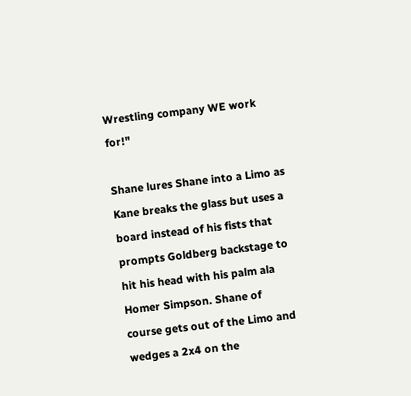Wrestling company WE work for!"

Shane lures Shane into a Limo as Kane breaks the glass but uses a board instead of his fists that prompts Goldberg backstage to hit his head with his palm ala Homer Simpson. Shane of course gets out of the Limo and wedges a 2x4 on the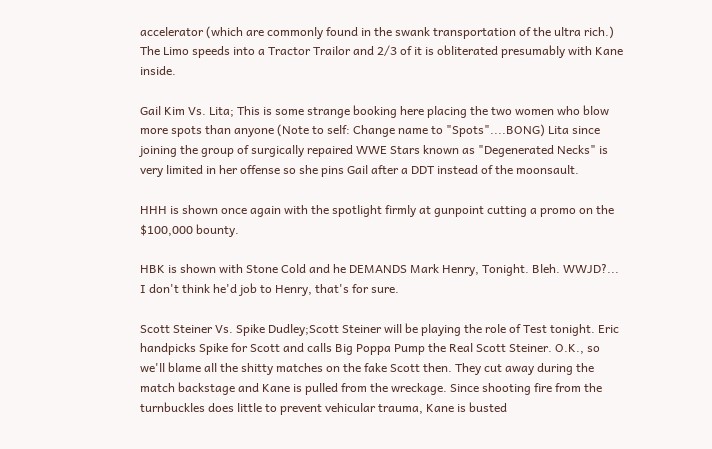accelerator (which are commonly found in the swank transportation of the ultra rich.) The Limo speeds into a Tractor Trailor and 2/3 of it is obliterated presumably with Kane inside.

Gail Kim Vs. Lita; This is some strange booking here placing the two women who blow more spots than anyone (Note to self: Change name to "Spots"....BONG) Lita since joining the group of surgically repaired WWE Stars known as "Degenerated Necks" is very limited in her offense so she pins Gail after a DDT instead of the moonsault.

HHH is shown once again with the spotlight firmly at gunpoint cutting a promo on the $100,000 bounty.

HBK is shown with Stone Cold and he DEMANDS Mark Henry, Tonight. Bleh. WWJD?... I don't think he'd job to Henry, that's for sure.

Scott Steiner Vs. Spike Dudley;Scott Steiner will be playing the role of Test tonight. Eric handpicks Spike for Scott and calls Big Poppa Pump the Real Scott Steiner. O.K., so we'll blame all the shitty matches on the fake Scott then. They cut away during the match backstage and Kane is pulled from the wreckage. Since shooting fire from the turnbuckles does little to prevent vehicular trauma, Kane is busted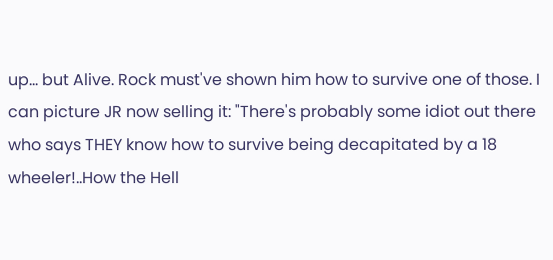up... but Alive. Rock must've shown him how to survive one of those. I can picture JR now selling it: "There's probably some idiot out there who says THEY know how to survive being decapitated by a 18 wheeler!..How the Hell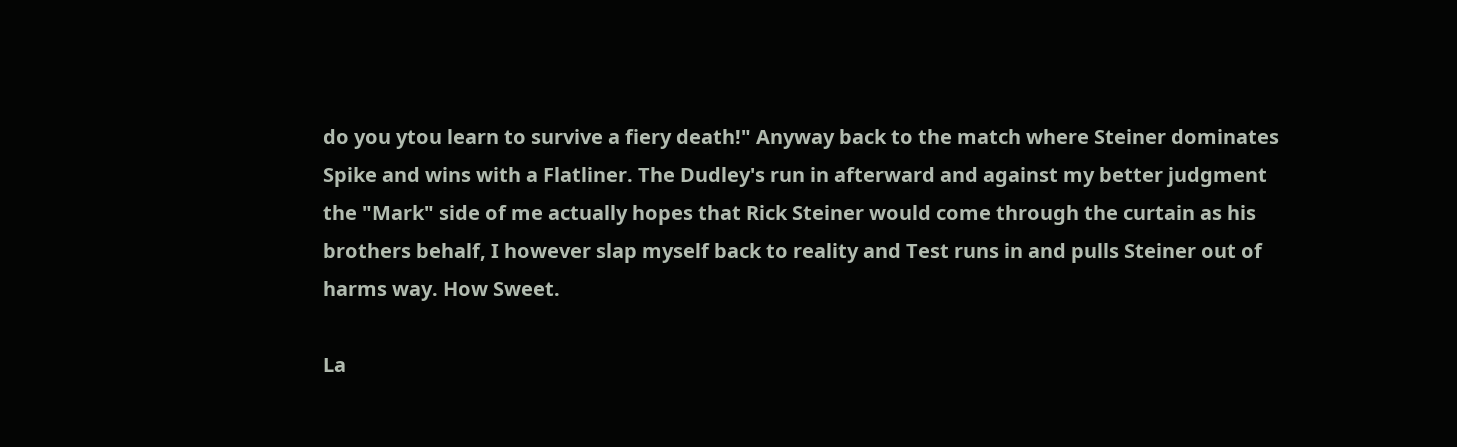do you ytou learn to survive a fiery death!" Anyway back to the match where Steiner dominates Spike and wins with a Flatliner. The Dudley's run in afterward and against my better judgment the "Mark" side of me actually hopes that Rick Steiner would come through the curtain as his brothers behalf, I however slap myself back to reality and Test runs in and pulls Steiner out of harms way. How Sweet.

La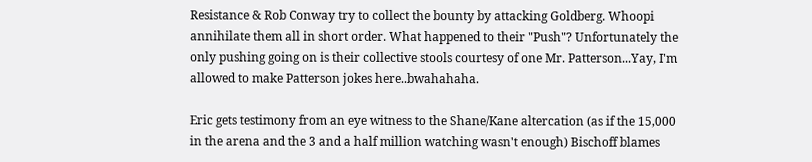Resistance & Rob Conway try to collect the bounty by attacking Goldberg. Whoopi annihilate them all in short order. What happened to their "Push"? Unfortunately the only pushing going on is their collective stools courtesy of one Mr. Patterson...Yay, I'm allowed to make Patterson jokes here..bwahahaha.

Eric gets testimony from an eye witness to the Shane/Kane altercation (as if the 15,000 in the arena and the 3 and a half million watching wasn't enough) Bischoff blames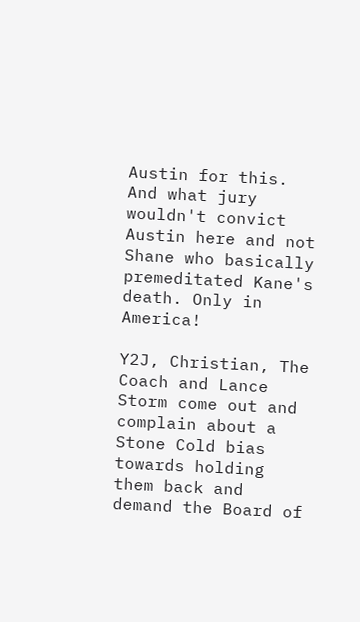Austin for this. And what jury wouldn't convict Austin here and not Shane who basically premeditated Kane's death. Only in America!

Y2J, Christian, The Coach and Lance Storm come out and complain about a Stone Cold bias towards holding them back and demand the Board of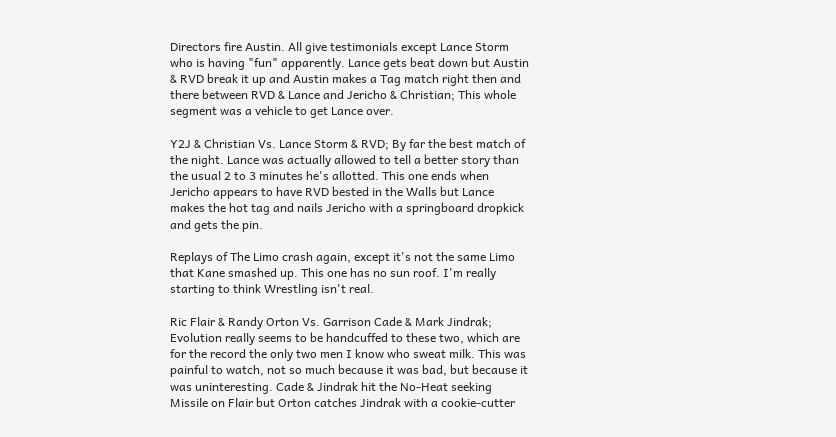Directors fire Austin. All give testimonials except Lance Storm who is having "fun" apparently. Lance gets beat down but Austin & RVD break it up and Austin makes a Tag match right then and there between RVD & Lance and Jericho & Christian; This whole segment was a vehicle to get Lance over.

Y2J & Christian Vs. Lance Storm & RVD; By far the best match of the night. Lance was actually allowed to tell a better story than the usual 2 to 3 minutes he's allotted. This one ends when Jericho appears to have RVD bested in the Walls but Lance makes the hot tag and nails Jericho with a springboard dropkick and gets the pin.

Replays of The Limo crash again, except it's not the same Limo that Kane smashed up. This one has no sun roof. I'm really starting to think Wrestling isn't real.

Ric Flair & Randy Orton Vs. Garrison Cade & Mark Jindrak; Evolution really seems to be handcuffed to these two, which are for the record the only two men I know who sweat milk. This was painful to watch, not so much because it was bad, but because it was uninteresting. Cade & Jindrak hit the No-Heat seeking Missile on Flair but Orton catches Jindrak with a cookie-cutter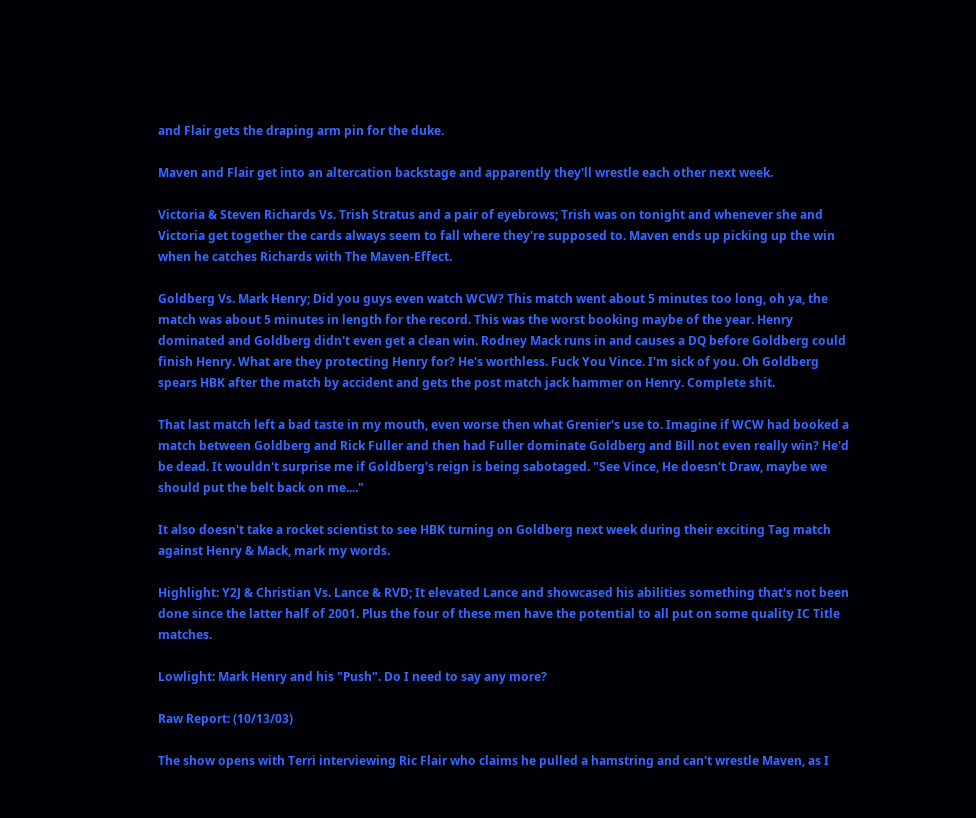and Flair gets the draping arm pin for the duke.

Maven and Flair get into an altercation backstage and apparently they'll wrestle each other next week.

Victoria & Steven Richards Vs. Trish Stratus and a pair of eyebrows; Trish was on tonight and whenever she and Victoria get together the cards always seem to fall where they're supposed to. Maven ends up picking up the win when he catches Richards with The Maven-Effect.

Goldberg Vs. Mark Henry; Did you guys even watch WCW? This match went about 5 minutes too long, oh ya, the match was about 5 minutes in length for the record. This was the worst booking maybe of the year. Henry dominated and Goldberg didn't even get a clean win. Rodney Mack runs in and causes a DQ before Goldberg could finish Henry. What are they protecting Henry for? He's worthless. Fuck You Vince. I'm sick of you. Oh Goldberg spears HBK after the match by accident and gets the post match jack hammer on Henry. Complete shit.

That last match left a bad taste in my mouth, even worse then what Grenier's use to. Imagine if WCW had booked a match between Goldberg and Rick Fuller and then had Fuller dominate Goldberg and Bill not even really win? He'd be dead. It wouldn't surprise me if Goldberg's reign is being sabotaged. "See Vince, He doesn't Draw, maybe we should put the belt back on me...."

It also doesn't take a rocket scientist to see HBK turning on Goldberg next week during their exciting Tag match against Henry & Mack, mark my words.

Highlight: Y2J & Christian Vs. Lance & RVD; It elevated Lance and showcased his abilities something that's not been done since the latter half of 2001. Plus the four of these men have the potential to all put on some quality IC Title matches.

Lowlight: Mark Henry and his "Push". Do I need to say any more?

Raw Report: (10/13/03)

The show opens with Terri interviewing Ric Flair who claims he pulled a hamstring and can't wrestle Maven, as I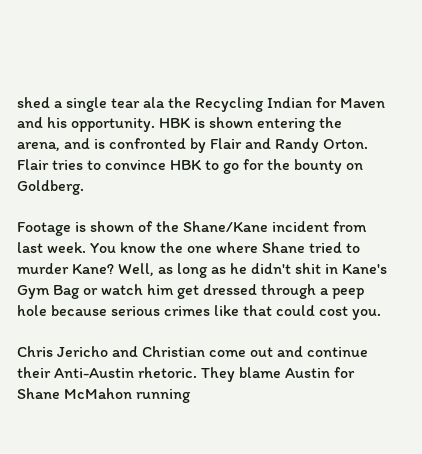shed a single tear ala the Recycling Indian for Maven and his opportunity. HBK is shown entering the arena, and is confronted by Flair and Randy Orton. Flair tries to convince HBK to go for the bounty on Goldberg.

Footage is shown of the Shane/Kane incident from last week. You know the one where Shane tried to murder Kane? Well, as long as he didn't shit in Kane's Gym Bag or watch him get dressed through a peep hole because serious crimes like that could cost you.

Chris Jericho and Christian come out and continue their Anti-Austin rhetoric. They blame Austin for Shane McMahon running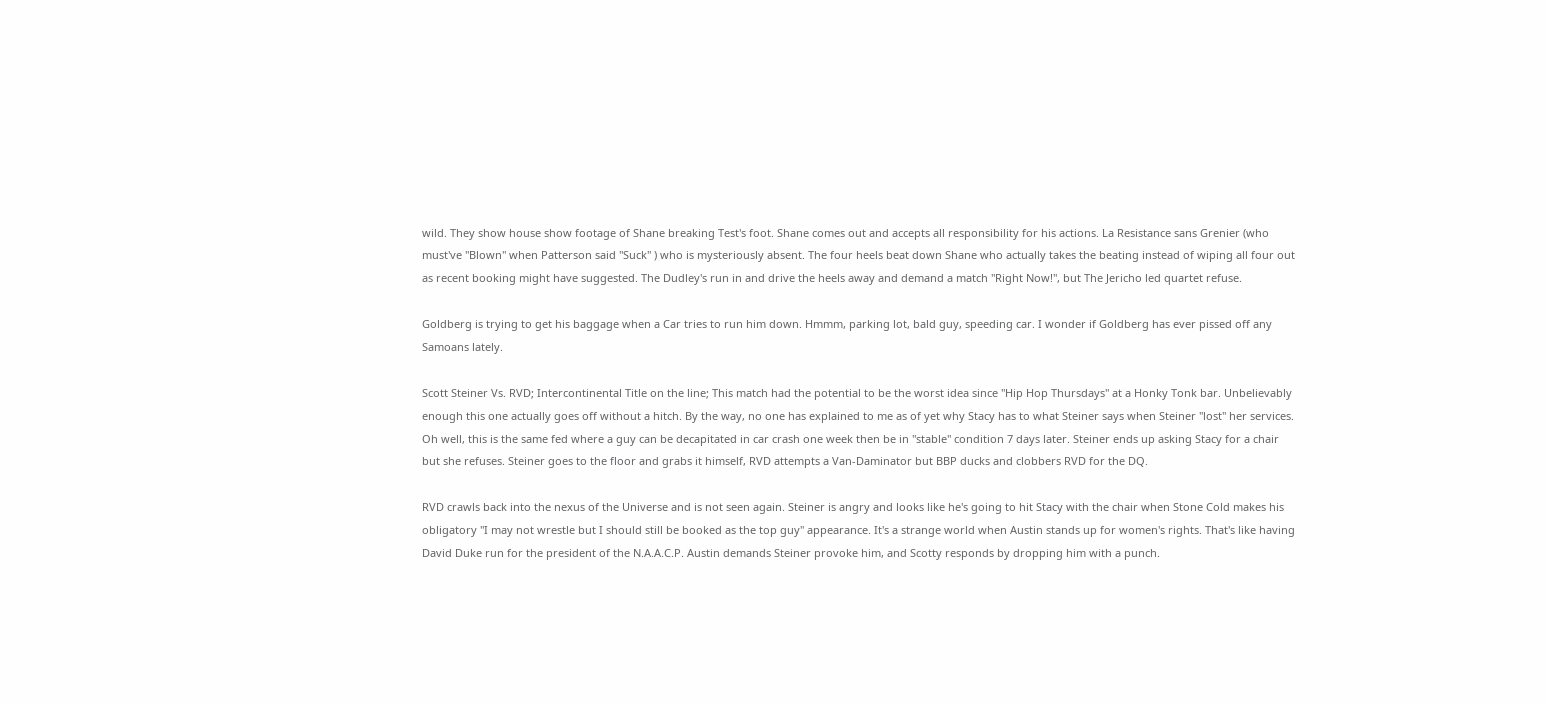wild. They show house show footage of Shane breaking Test's foot. Shane comes out and accepts all responsibility for his actions. La Resistance sans Grenier (who must've "Blown" when Patterson said "Suck" ) who is mysteriously absent. The four heels beat down Shane who actually takes the beating instead of wiping all four out as recent booking might have suggested. The Dudley's run in and drive the heels away and demand a match "Right Now!", but The Jericho led quartet refuse.

Goldberg is trying to get his baggage when a Car tries to run him down. Hmmm, parking lot, bald guy, speeding car. I wonder if Goldberg has ever pissed off any Samoans lately.

Scott Steiner Vs. RVD; Intercontinental Title on the line; This match had the potential to be the worst idea since "Hip Hop Thursdays" at a Honky Tonk bar. Unbelievably enough this one actually goes off without a hitch. By the way, no one has explained to me as of yet why Stacy has to what Steiner says when Steiner "lost" her services. Oh well, this is the same fed where a guy can be decapitated in car crash one week then be in "stable" condition 7 days later. Steiner ends up asking Stacy for a chair but she refuses. Steiner goes to the floor and grabs it himself, RVD attempts a Van-Daminator but BBP ducks and clobbers RVD for the DQ.

RVD crawls back into the nexus of the Universe and is not seen again. Steiner is angry and looks like he's going to hit Stacy with the chair when Stone Cold makes his obligatory "I may not wrestle but I should still be booked as the top guy" appearance. It's a strange world when Austin stands up for women's rights. That's like having David Duke run for the president of the N.A.A.C.P. Austin demands Steiner provoke him, and Scotty responds by dropping him with a punch.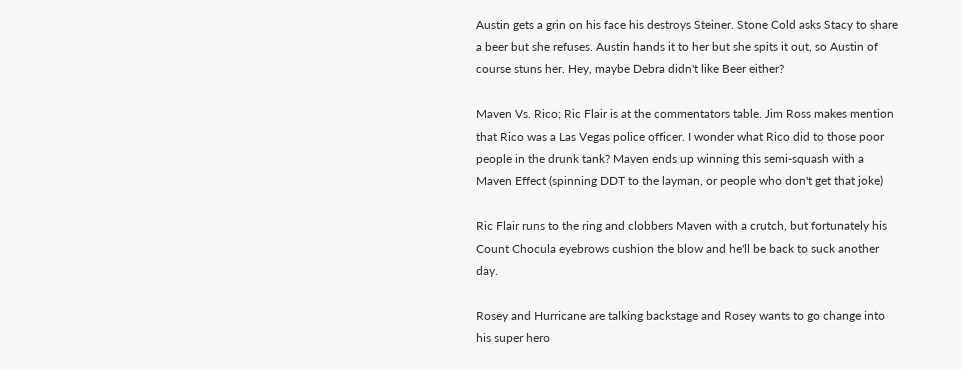Austin gets a grin on his face his destroys Steiner. Stone Cold asks Stacy to share a beer but she refuses. Austin hands it to her but she spits it out, so Austin of course stuns her. Hey, maybe Debra didn't like Beer either?

Maven Vs. Rico; Ric Flair is at the commentators table. Jim Ross makes mention that Rico was a Las Vegas police officer. I wonder what Rico did to those poor people in the drunk tank? Maven ends up winning this semi-squash with a Maven Effect (spinning DDT to the layman, or people who don't get that joke)

Ric Flair runs to the ring and clobbers Maven with a crutch, but fortunately his Count Chocula eyebrows cushion the blow and he'll be back to suck another day.

Rosey and Hurricane are talking backstage and Rosey wants to go change into his super hero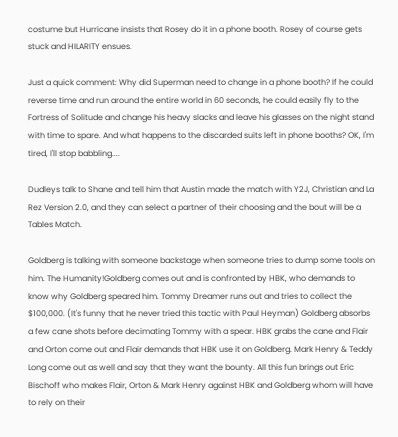costume but Hurricane insists that Rosey do it in a phone booth. Rosey of course gets stuck and HILARITY ensues.

Just a quick comment: Why did Superman need to change in a phone booth? If he could reverse time and run around the entire world in 60 seconds, he could easily fly to the Fortress of Solitude and change his heavy slacks and leave his glasses on the night stand with time to spare. And what happens to the discarded suits left in phone booths? OK, I'm tired, I'll stop babbling....

Dudleys talk to Shane and tell him that Austin made the match with Y2J, Christian and La Rez Version 2.0, and they can select a partner of their choosing and the bout will be a Tables Match.

Goldberg is talking with someone backstage when someone tries to dump some tools on him. The Humanity!Goldberg comes out and is confronted by HBK, who demands to know why Goldberg speared him. Tommy Dreamer runs out and tries to collect the $100,000. (It's funny that he never tried this tactic with Paul Heyman) Goldberg absorbs a few cane shots before decimating Tommy with a spear. HBK grabs the cane and Flair and Orton come out and Flair demands that HBK use it on Goldberg. Mark Henry & Teddy Long come out as well and say that they want the bounty. All this fun brings out Eric Bischoff who makes Flair, Orton & Mark Henry against HBK and Goldberg whom will have to rely on their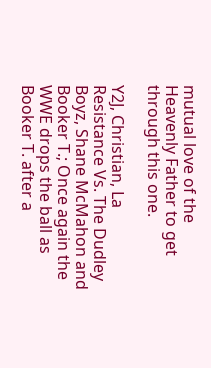mutual love of the Heavenly Father to get through this one.

Y2J, Christian, La Resistance Vs. The Dudley Boyz, Shane McMahon and Booker T.; Once again the WWE drops the ball as Booker T. after a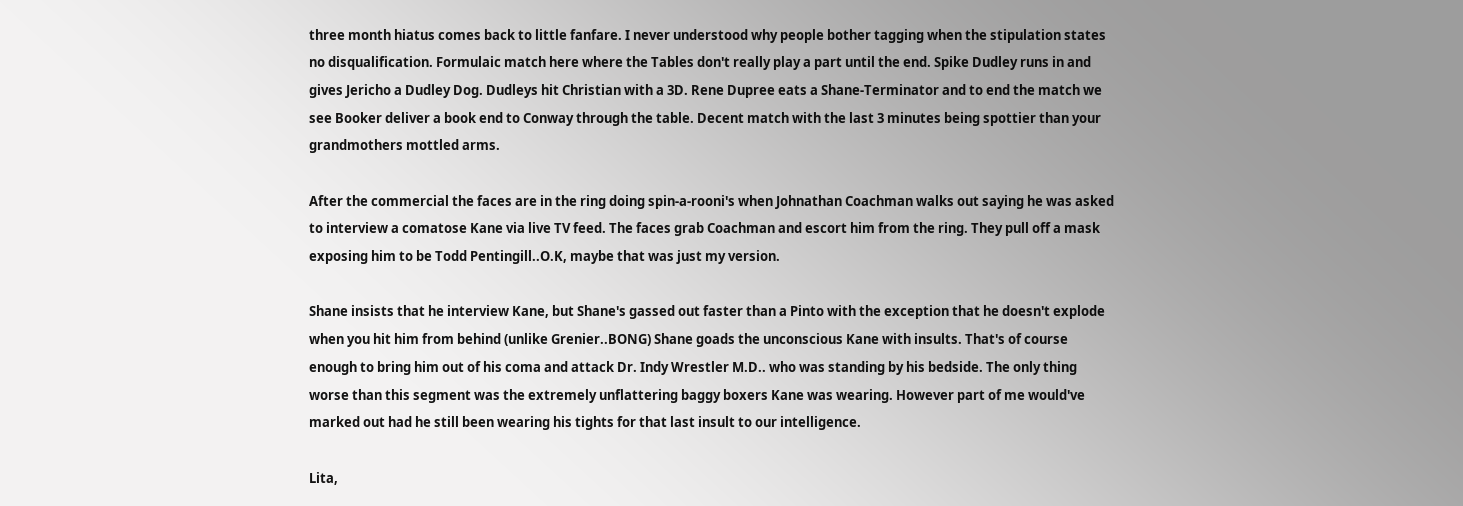three month hiatus comes back to little fanfare. I never understood why people bother tagging when the stipulation states no disqualification. Formulaic match here where the Tables don't really play a part until the end. Spike Dudley runs in and gives Jericho a Dudley Dog. Dudleys hit Christian with a 3D. Rene Dupree eats a Shane-Terminator and to end the match we see Booker deliver a book end to Conway through the table. Decent match with the last 3 minutes being spottier than your grandmothers mottled arms.

After the commercial the faces are in the ring doing spin-a-rooni's when Johnathan Coachman walks out saying he was asked to interview a comatose Kane via live TV feed. The faces grab Coachman and escort him from the ring. They pull off a mask exposing him to be Todd Pentingill..O.K, maybe that was just my version.

Shane insists that he interview Kane, but Shane's gassed out faster than a Pinto with the exception that he doesn't explode when you hit him from behind (unlike Grenier..BONG) Shane goads the unconscious Kane with insults. That's of course enough to bring him out of his coma and attack Dr. Indy Wrestler M.D.. who was standing by his bedside. The only thing worse than this segment was the extremely unflattering baggy boxers Kane was wearing. However part of me would've marked out had he still been wearing his tights for that last insult to our intelligence.

Lita,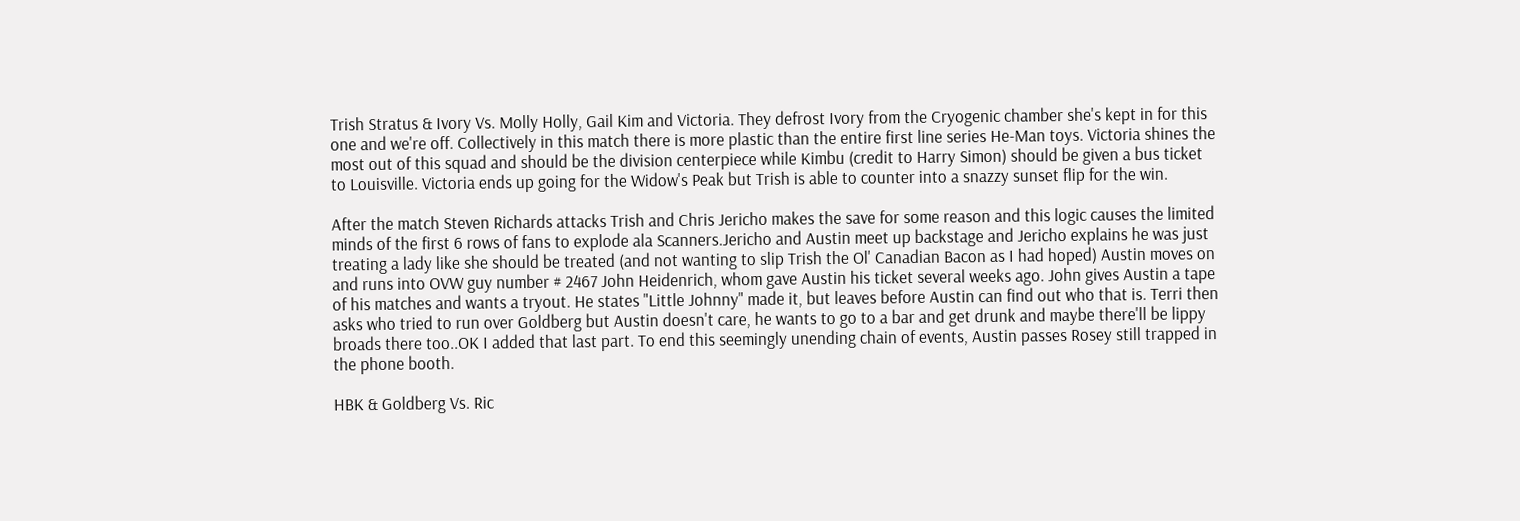Trish Stratus & Ivory Vs. Molly Holly, Gail Kim and Victoria. They defrost Ivory from the Cryogenic chamber she's kept in for this one and we're off. Collectively in this match there is more plastic than the entire first line series He-Man toys. Victoria shines the most out of this squad and should be the division centerpiece while Kimbu (credit to Harry Simon) should be given a bus ticket to Louisville. Victoria ends up going for the Widow's Peak but Trish is able to counter into a snazzy sunset flip for the win.

After the match Steven Richards attacks Trish and Chris Jericho makes the save for some reason and this logic causes the limited minds of the first 6 rows of fans to explode ala Scanners.Jericho and Austin meet up backstage and Jericho explains he was just treating a lady like she should be treated (and not wanting to slip Trish the Ol' Canadian Bacon as I had hoped) Austin moves on and runs into OVW guy number # 2467 John Heidenrich, whom gave Austin his ticket several weeks ago. John gives Austin a tape of his matches and wants a tryout. He states "Little Johnny" made it, but leaves before Austin can find out who that is. Terri then asks who tried to run over Goldberg but Austin doesn't care, he wants to go to a bar and get drunk and maybe there'll be lippy broads there too..OK I added that last part. To end this seemingly unending chain of events, Austin passes Rosey still trapped in the phone booth.

HBK & Goldberg Vs. Ric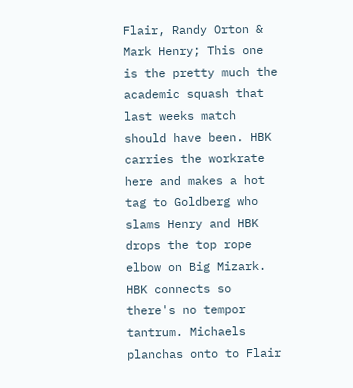Flair, Randy Orton & Mark Henry; This one is the pretty much the academic squash that last weeks match should have been. HBK carries the workrate here and makes a hot tag to Goldberg who slams Henry and HBK drops the top rope elbow on Big Mizark. HBK connects so there's no tempor tantrum. Michaels planchas onto to Flair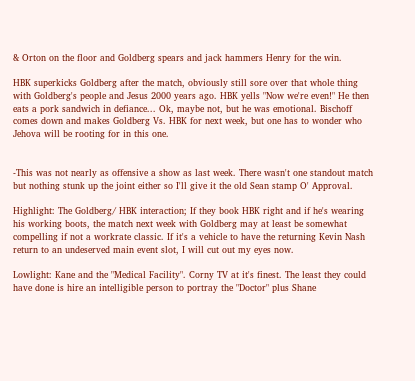& Orton on the floor and Goldberg spears and jack hammers Henry for the win.

HBK superkicks Goldberg after the match, obviously still sore over that whole thing with Goldberg's people and Jesus 2000 years ago. HBK yells "Now we're even!" He then eats a pork sandwich in defiance... Ok, maybe not, but he was emotional. Bischoff comes down and makes Goldberg Vs. HBK for next week, but one has to wonder who Jehova will be rooting for in this one.


-This was not nearly as offensive a show as last week. There wasn't one standout match but nothing stunk up the joint either so I'll give it the old Sean stamp O' Approval.

Highlight: The Goldberg/ HBK interaction; If they book HBK right and if he's wearing his working boots, the match next week with Goldberg may at least be somewhat compelling if not a workrate classic. If it's a vehicle to have the returning Kevin Nash return to an undeserved main event slot, I will cut out my eyes now.

Lowlight: Kane and the "Medical Facility". Corny TV at it's finest. The least they could have done is hire an intelligible person to portray the "Doctor" plus Shane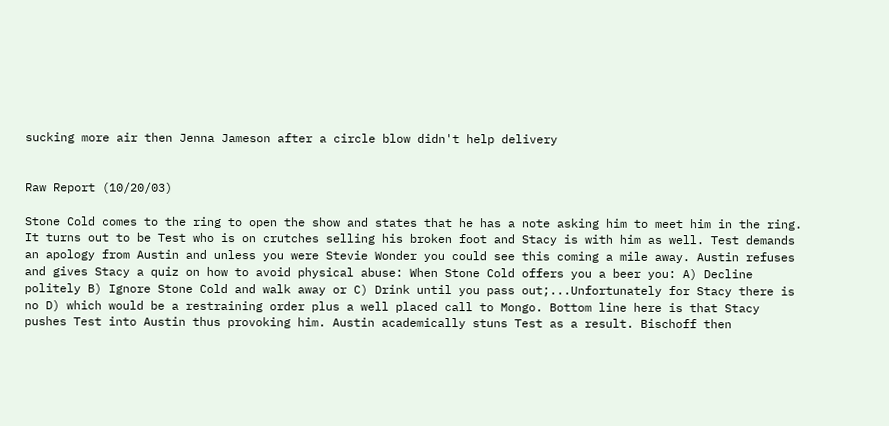sucking more air then Jenna Jameson after a circle blow didn't help delivery


Raw Report (10/20/03)

Stone Cold comes to the ring to open the show and states that he has a note asking him to meet him in the ring. It turns out to be Test who is on crutches selling his broken foot and Stacy is with him as well. Test demands an apology from Austin and unless you were Stevie Wonder you could see this coming a mile away. Austin refuses and gives Stacy a quiz on how to avoid physical abuse: When Stone Cold offers you a beer you: A) Decline politely B) Ignore Stone Cold and walk away or C) Drink until you pass out;...Unfortunately for Stacy there is no D) which would be a restraining order plus a well placed call to Mongo. Bottom line here is that Stacy pushes Test into Austin thus provoking him. Austin academically stuns Test as a result. Bischoff then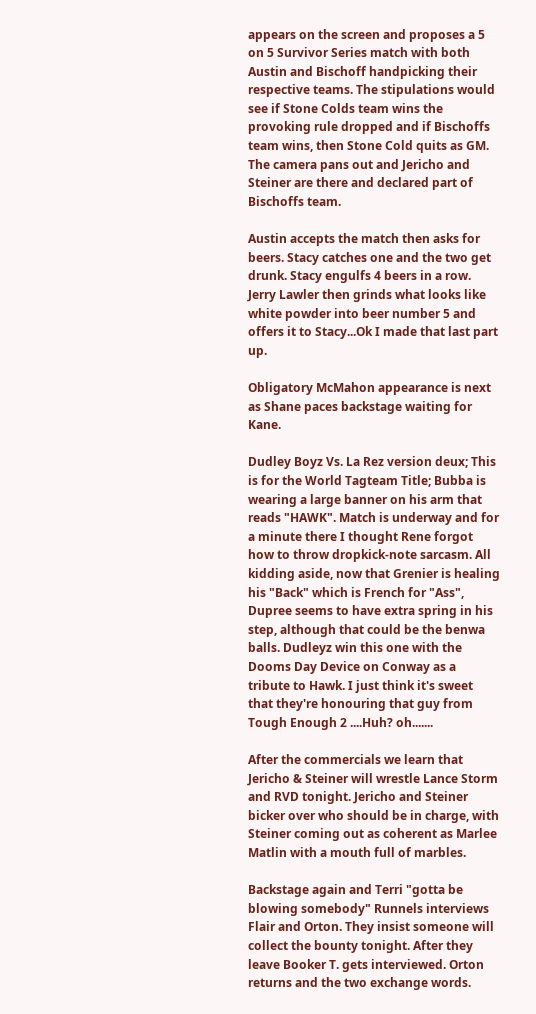appears on the screen and proposes a 5 on 5 Survivor Series match with both Austin and Bischoff handpicking their respective teams. The stipulations would see if Stone Colds team wins the provoking rule dropped and if Bischoffs team wins, then Stone Cold quits as GM. The camera pans out and Jericho and Steiner are there and declared part of Bischoffs team.

Austin accepts the match then asks for beers. Stacy catches one and the two get drunk. Stacy engulfs 4 beers in a row. Jerry Lawler then grinds what looks like white powder into beer number 5 and offers it to Stacy...Ok I made that last part up.

Obligatory McMahon appearance is next as Shane paces backstage waiting for Kane.

Dudley Boyz Vs. La Rez version deux; This is for the World Tagteam Title; Bubba is wearing a large banner on his arm that reads "HAWK". Match is underway and for a minute there I thought Rene forgot how to throw dropkick-note sarcasm. All kidding aside, now that Grenier is healing his "Back" which is French for "Ass", Dupree seems to have extra spring in his step, although that could be the benwa balls. Dudleyz win this one with the Dooms Day Device on Conway as a tribute to Hawk. I just think it's sweet that they're honouring that guy from Tough Enough 2 ....Huh? oh.......

After the commercials we learn that Jericho & Steiner will wrestle Lance Storm and RVD tonight. Jericho and Steiner bicker over who should be in charge, with Steiner coming out as coherent as Marlee Matlin with a mouth full of marbles.

Backstage again and Terri "gotta be blowing somebody" Runnels interviews Flair and Orton. They insist someone will collect the bounty tonight. After they leave Booker T. gets interviewed. Orton returns and the two exchange words.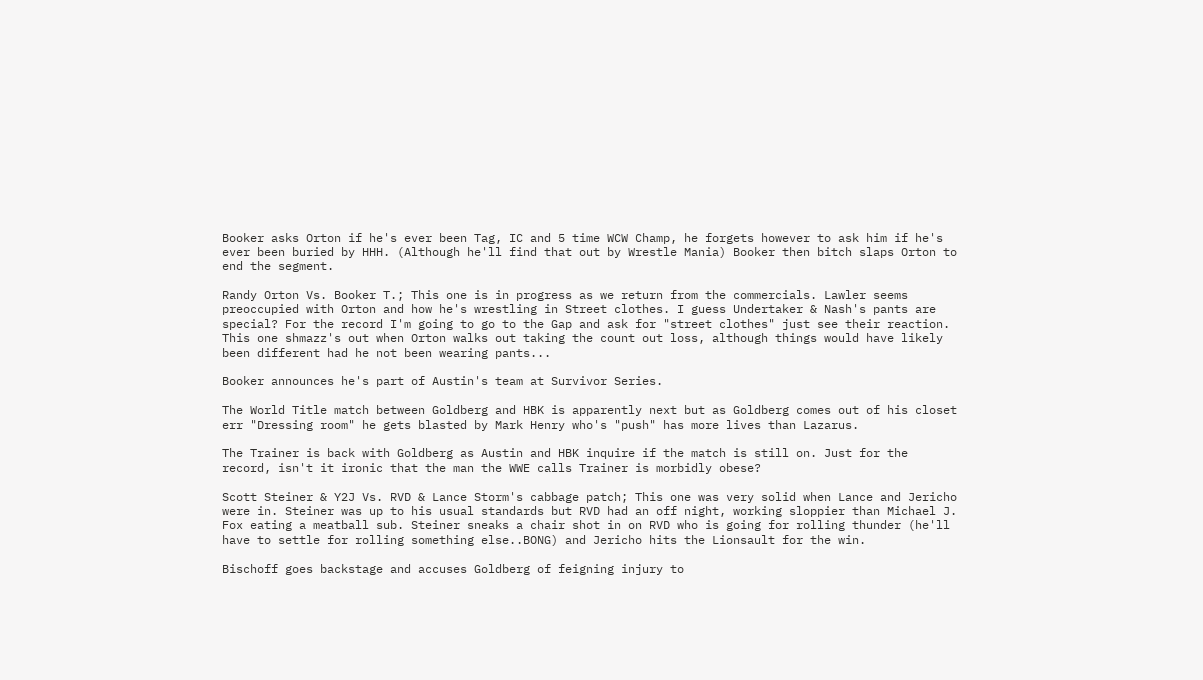Booker asks Orton if he's ever been Tag, IC and 5 time WCW Champ, he forgets however to ask him if he's ever been buried by HHH. (Although he'll find that out by Wrestle Mania) Booker then bitch slaps Orton to end the segment.

Randy Orton Vs. Booker T.; This one is in progress as we return from the commercials. Lawler seems preoccupied with Orton and how he's wrestling in Street clothes. I guess Undertaker & Nash's pants are special? For the record I'm going to go to the Gap and ask for "street clothes" just see their reaction. This one shmazz's out when Orton walks out taking the count out loss, although things would have likely been different had he not been wearing pants...

Booker announces he's part of Austin's team at Survivor Series.

The World Title match between Goldberg and HBK is apparently next but as Goldberg comes out of his closet err "Dressing room" he gets blasted by Mark Henry who's "push" has more lives than Lazarus.

The Trainer is back with Goldberg as Austin and HBK inquire if the match is still on. Just for the record, isn't it ironic that the man the WWE calls Trainer is morbidly obese?

Scott Steiner & Y2J Vs. RVD & Lance Storm's cabbage patch; This one was very solid when Lance and Jericho were in. Steiner was up to his usual standards but RVD had an off night, working sloppier than Michael J. Fox eating a meatball sub. Steiner sneaks a chair shot in on RVD who is going for rolling thunder (he'll have to settle for rolling something else..BONG) and Jericho hits the Lionsault for the win.

Bischoff goes backstage and accuses Goldberg of feigning injury to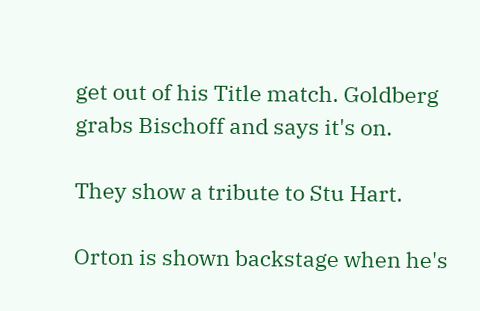get out of his Title match. Goldberg grabs Bischoff and says it's on.

They show a tribute to Stu Hart.

Orton is shown backstage when he's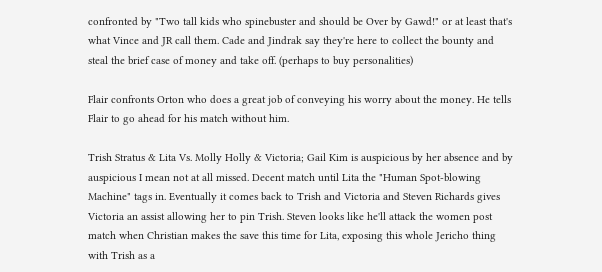confronted by "Two tall kids who spinebuster and should be Over by Gawd!" or at least that's what Vince and JR call them. Cade and Jindrak say they're here to collect the bounty and steal the brief case of money and take off. (perhaps to buy personalities)

Flair confronts Orton who does a great job of conveying his worry about the money. He tells Flair to go ahead for his match without him.

Trish Stratus & Lita Vs. Molly Holly & Victoria; Gail Kim is auspicious by her absence and by auspicious I mean not at all missed. Decent match until Lita the "Human Spot-blowing Machine" tags in. Eventually it comes back to Trish and Victoria and Steven Richards gives Victoria an assist allowing her to pin Trish. Steven looks like he'll attack the women post match when Christian makes the save this time for Lita, exposing this whole Jericho thing with Trish as a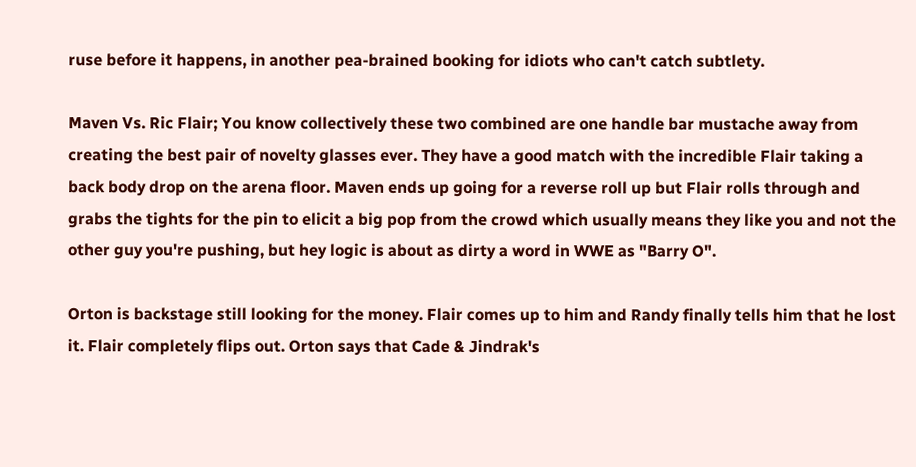ruse before it happens, in another pea-brained booking for idiots who can't catch subtlety.

Maven Vs. Ric Flair; You know collectively these two combined are one handle bar mustache away from creating the best pair of novelty glasses ever. They have a good match with the incredible Flair taking a back body drop on the arena floor. Maven ends up going for a reverse roll up but Flair rolls through and grabs the tights for the pin to elicit a big pop from the crowd which usually means they like you and not the other guy you're pushing, but hey logic is about as dirty a word in WWE as "Barry O".

Orton is backstage still looking for the money. Flair comes up to him and Randy finally tells him that he lost it. Flair completely flips out. Orton says that Cade & Jindrak's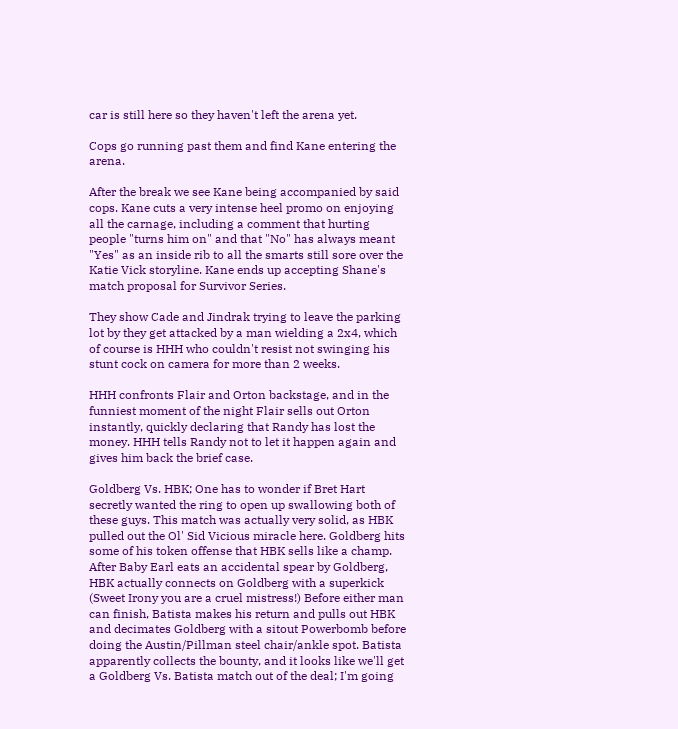car is still here so they haven't left the arena yet.

Cops go running past them and find Kane entering the arena.

After the break we see Kane being accompanied by said cops. Kane cuts a very intense heel promo on enjoying all the carnage, including a comment that hurting people "turns him on" and that "No" has always meant "Yes" as an inside rib to all the smarts still sore over the Katie Vick storyline. Kane ends up accepting Shane's match proposal for Survivor Series.

They show Cade and Jindrak trying to leave the parking lot by they get attacked by a man wielding a 2x4, which of course is HHH who couldn't resist not swinging his stunt cock on camera for more than 2 weeks.

HHH confronts Flair and Orton backstage, and in the funniest moment of the night Flair sells out Orton instantly, quickly declaring that Randy has lost the money. HHH tells Randy not to let it happen again and gives him back the brief case.

Goldberg Vs. HBK; One has to wonder if Bret Hart secretly wanted the ring to open up swallowing both of these guys. This match was actually very solid, as HBK pulled out the Ol' Sid Vicious miracle here. Goldberg hits some of his token offense that HBK sells like a champ. After Baby Earl eats an accidental spear by Goldberg, HBK actually connects on Goldberg with a superkick (Sweet Irony you are a cruel mistress!) Before either man can finish, Batista makes his return and pulls out HBK and decimates Goldberg with a sitout Powerbomb before doing the Austin/Pillman steel chair/ankle spot. Batista apparently collects the bounty, and it looks like we'll get a Goldberg Vs. Batista match out of the deal; I'm going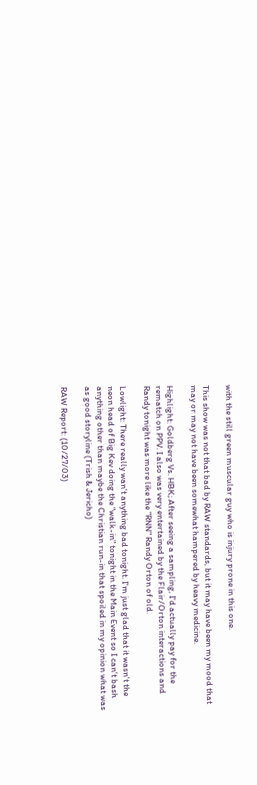with the still green muscular guy who is injury prone in this one.

This show was not that bad by RAW standards, but it may have been my mood that may or may not have been somewhat hampered by heavy medicine.

Highlight: Goldberg Vs. HBK; After seeing a sampling, I'd actually pay for the rematch on PPV. I also was very entertained by the Flair/Orton interactions and Randy tonight was more like the "RNN" Randy Orton of old.

Lowlight: There really wan't anything bad tonight. I'm just glad that it wasn't the neon head of Big Kev doing the "walk-in" tonight in the Main Event so I can't bash anything other than maybe the Christian run-in that spoiled in my opinion what was as good storyline (Trish & Jericho)

RAW Report: (10/27/03)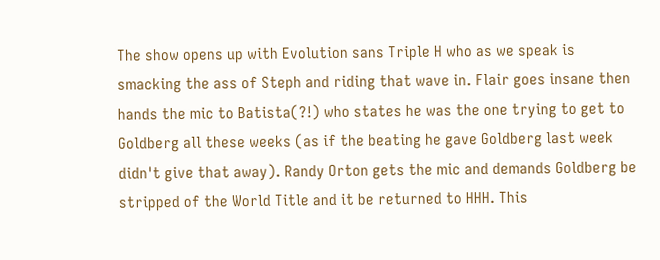The show opens up with Evolution sans Triple H who as we speak is smacking the ass of Steph and riding that wave in. Flair goes insane then hands the mic to Batista(?!) who states he was the one trying to get to Goldberg all these weeks (as if the beating he gave Goldberg last week didn't give that away). Randy Orton gets the mic and demands Goldberg be stripped of the World Title and it be returned to HHH. This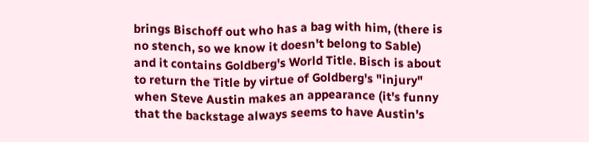brings Bischoff out who has a bag with him, (there is no stench, so we know it doesn't belong to Sable) and it contains Goldberg's World Title. Bisch is about to return the Title by virtue of Goldberg's "injury" when Steve Austin makes an appearance (it's funny that the backstage always seems to have Austin's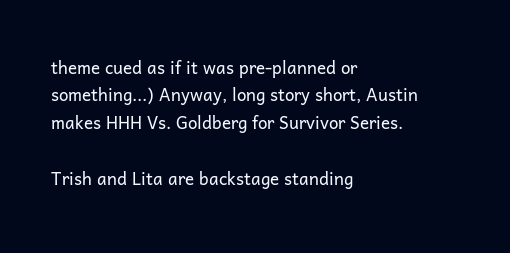theme cued as if it was pre-planned or something...) Anyway, long story short, Austin makes HHH Vs. Goldberg for Survivor Series.

Trish and Lita are backstage standing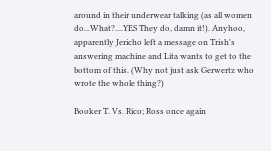around in their underwear talking (as all women do...What?....YES They do, damn it!). Anyhoo, apparently Jericho left a message on Trish's answering machine and Lita wants to get to the bottom of this. (Why not just ask Gerwertz who wrote the whole thing?)

Booker T. Vs. Rico; Ross once again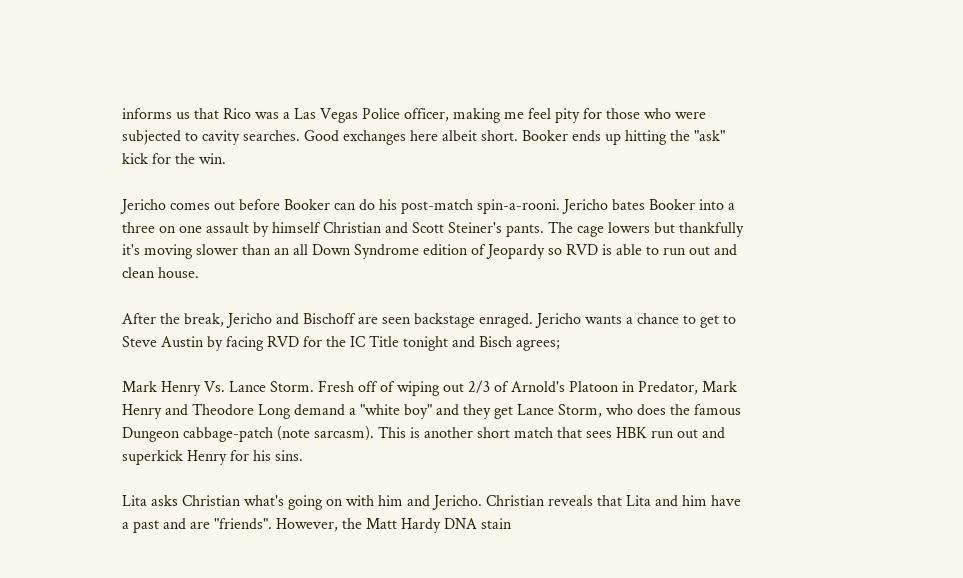informs us that Rico was a Las Vegas Police officer, making me feel pity for those who were subjected to cavity searches. Good exchanges here albeit short. Booker ends up hitting the "ask" kick for the win.

Jericho comes out before Booker can do his post-match spin-a-rooni. Jericho bates Booker into a three on one assault by himself Christian and Scott Steiner's pants. The cage lowers but thankfully it's moving slower than an all Down Syndrome edition of Jeopardy so RVD is able to run out and clean house.

After the break, Jericho and Bischoff are seen backstage enraged. Jericho wants a chance to get to Steve Austin by facing RVD for the IC Title tonight and Bisch agrees;

Mark Henry Vs. Lance Storm. Fresh off of wiping out 2/3 of Arnold's Platoon in Predator, Mark Henry and Theodore Long demand a "white boy" and they get Lance Storm, who does the famous Dungeon cabbage-patch (note sarcasm). This is another short match that sees HBK run out and superkick Henry for his sins.

Lita asks Christian what's going on with him and Jericho. Christian reveals that Lita and him have a past and are "friends". However, the Matt Hardy DNA stain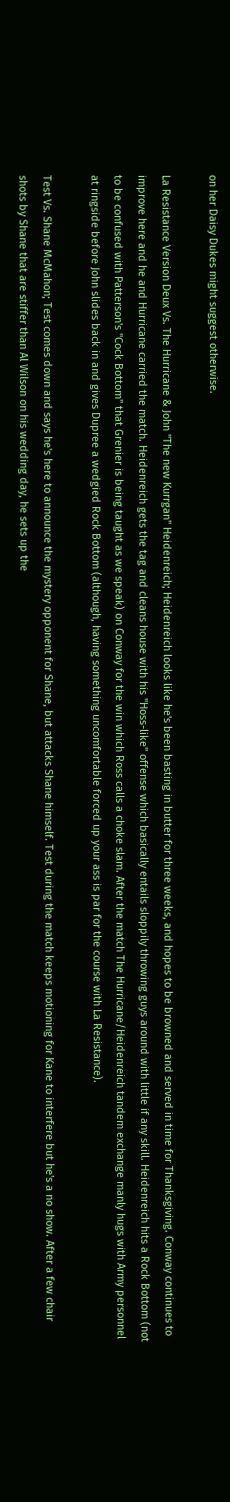on her Daisy Dukes might suggest otherwise.

La Resistance Version Deux Vs. The Hurricane & John "The new Kurrgan" Heidenreich; Heidenreich looks like he's been basting in butter for three weeks, and hopes to be browned and served in time for Thanksgiving. Conway continues to improve here and he and Hurricane carried the match. Heidenreich gets the tag and cleans house with his "Hoss-like" offense which basically entails sloppily throwing guys around with little if any skill. Heidenreich hits a Rock Bottom (not to be confused with Patterson's "Cock Bottom" that Grenier is being taught as we speak) on Conway for the win which Ross calls a choke slam. After the match The Hurricane/Heidenreich tandem exchange manly hugs with Army personnel at ringside before John slides back in and gives Dupree a wedgied Rock Bottom (although, having something uncomfortable forced up your ass is par for the course with La Resistance).

Test Vs. Shane McMahon; Test comes down and says he's here to announce the mystery opponent for Shane, but attacks Shane himself. Test during the match keeps motioning for Kane to interfere but he's a no show. After a few chair shots by Shane that are stiffer than Al Wilson on his wedding day, he sets up the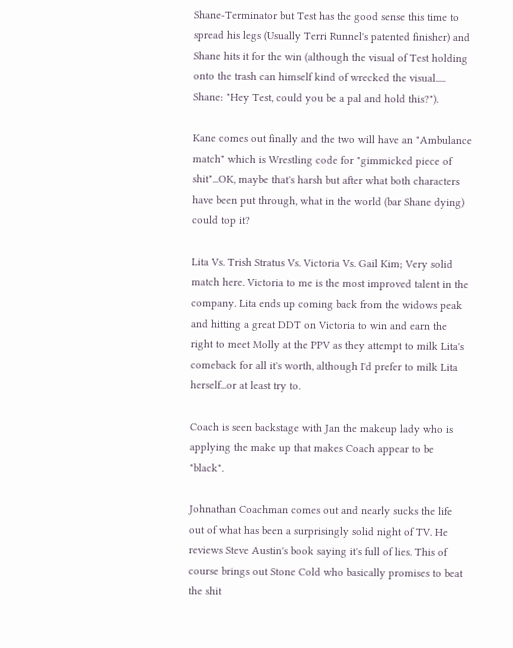Shane-Terminator but Test has the good sense this time to spread his legs (Usually Terri Runnel's patented finisher) and Shane hits it for the win (although the visual of Test holding onto the trash can himself kind of wrecked the visual..... Shane: "Hey Test, could you be a pal and hold this?").

Kane comes out finally and the two will have an "Ambulance match" which is Wrestling code for "gimmicked piece of shit"...OK, maybe that's harsh but after what both characters have been put through, what in the world (bar Shane dying) could top it?

Lita Vs. Trish Stratus Vs. Victoria Vs. Gail Kim; Very solid match here. Victoria to me is the most improved talent in the company. Lita ends up coming back from the widows peak and hitting a great DDT on Victoria to win and earn the right to meet Molly at the PPV as they attempt to milk Lita's comeback for all it's worth, although I'd prefer to milk Lita herself...or at least try to.

Coach is seen backstage with Jan the makeup lady who is applying the make up that makes Coach appear to be "black".

Johnathan Coachman comes out and nearly sucks the life out of what has been a surprisingly solid night of TV. He reviews Steve Austin's book saying it's full of lies. This of course brings out Stone Cold who basically promises to beat the shit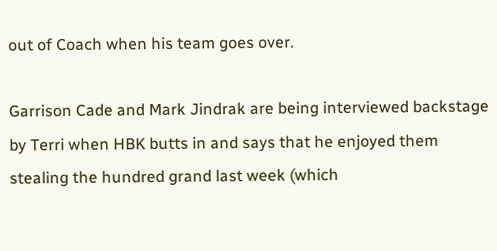out of Coach when his team goes over.

Garrison Cade and Mark Jindrak are being interviewed backstage by Terri when HBK butts in and says that he enjoyed them stealing the hundred grand last week (which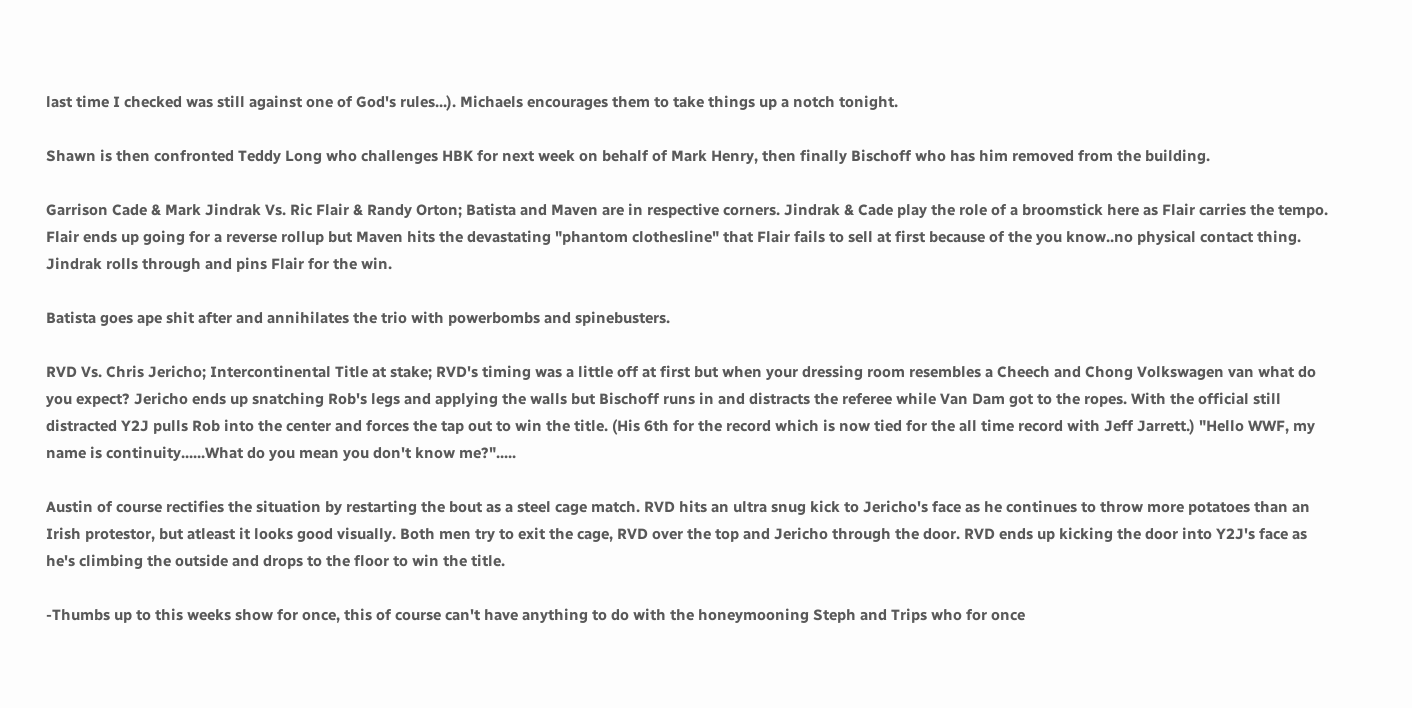last time I checked was still against one of God's rules...). Michaels encourages them to take things up a notch tonight.

Shawn is then confronted Teddy Long who challenges HBK for next week on behalf of Mark Henry, then finally Bischoff who has him removed from the building.

Garrison Cade & Mark Jindrak Vs. Ric Flair & Randy Orton; Batista and Maven are in respective corners. Jindrak & Cade play the role of a broomstick here as Flair carries the tempo. Flair ends up going for a reverse rollup but Maven hits the devastating "phantom clothesline" that Flair fails to sell at first because of the you know..no physical contact thing. Jindrak rolls through and pins Flair for the win.

Batista goes ape shit after and annihilates the trio with powerbombs and spinebusters.

RVD Vs. Chris Jericho; Intercontinental Title at stake; RVD's timing was a little off at first but when your dressing room resembles a Cheech and Chong Volkswagen van what do you expect? Jericho ends up snatching Rob's legs and applying the walls but Bischoff runs in and distracts the referee while Van Dam got to the ropes. With the official still distracted Y2J pulls Rob into the center and forces the tap out to win the title. (His 6th for the record which is now tied for the all time record with Jeff Jarrett.) "Hello WWF, my name is continuity......What do you mean you don't know me?".....

Austin of course rectifies the situation by restarting the bout as a steel cage match. RVD hits an ultra snug kick to Jericho's face as he continues to throw more potatoes than an Irish protestor, but atleast it looks good visually. Both men try to exit the cage, RVD over the top and Jericho through the door. RVD ends up kicking the door into Y2J's face as he's climbing the outside and drops to the floor to win the title.

-Thumbs up to this weeks show for once, this of course can't have anything to do with the honeymooning Steph and Trips who for once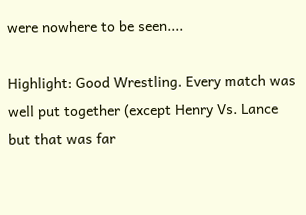were nowhere to be seen....

Highlight: Good Wrestling. Every match was well put together (except Henry Vs. Lance but that was far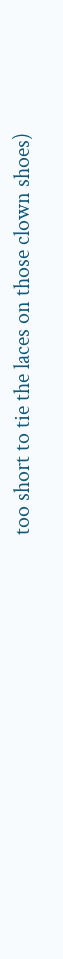too short to tie the laces on those clown shoes)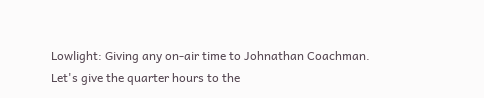Lowlight: Giving any on-air time to Johnathan Coachman. Let's give the quarter hours to the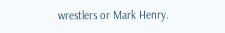wrestlers or Mark Henry.